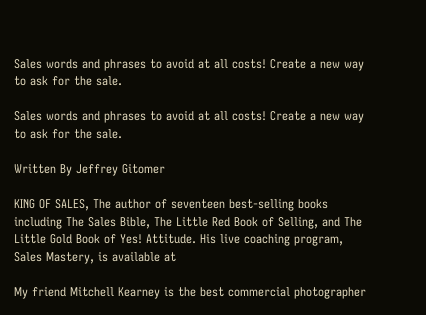Sales words and phrases to avoid at all costs! Create a new way to ask for the sale.

Sales words and phrases to avoid at all costs! Create a new way to ask for the sale.

Written By Jeffrey Gitomer

KING OF SALES, The author of seventeen best-selling books including The Sales Bible, The Little Red Book of Selling, and The Little Gold Book of Yes! Attitude. His live coaching program, Sales Mastery, is available at

My friend Mitchell Kearney is the best commercial photographer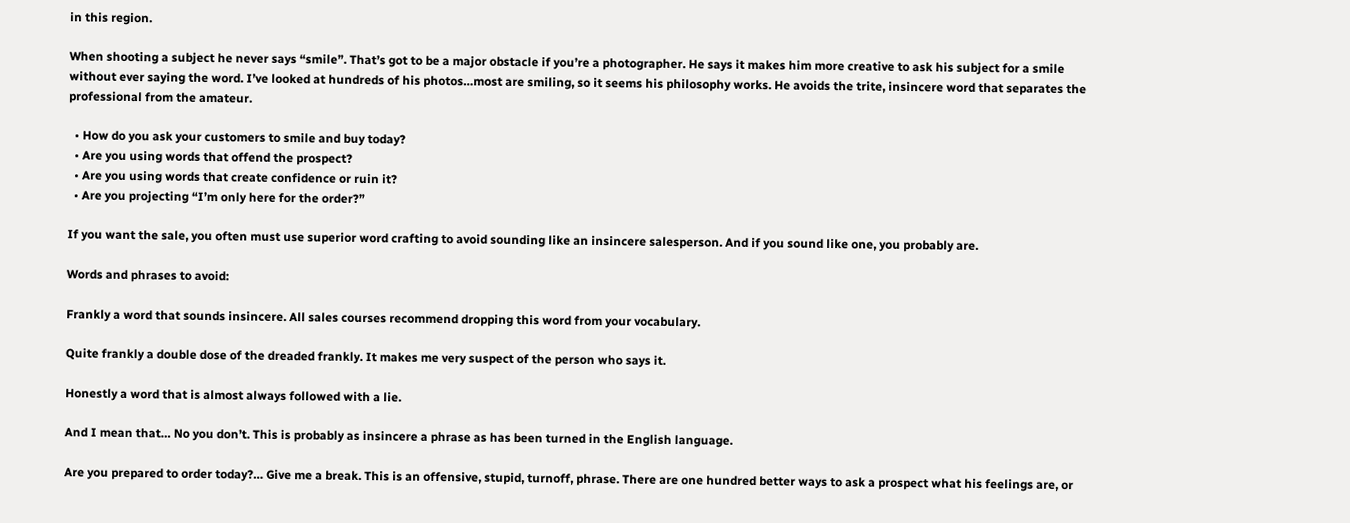in this region.

When shooting a subject he never says “smile”. That’s got to be a major obstacle if you’re a photographer. He says it makes him more creative to ask his subject for a smile without ever saying the word. I’ve looked at hundreds of his photos…most are smiling, so it seems his philosophy works. He avoids the trite, insincere word that separates the professional from the amateur.

  • How do you ask your customers to smile and buy today?
  • Are you using words that offend the prospect?
  • Are you using words that create confidence or ruin it?
  • Are you projecting “I’m only here for the order?”

If you want the sale, you often must use superior word crafting to avoid sounding like an insincere salesperson. And if you sound like one, you probably are.

Words and phrases to avoid:

Frankly a word that sounds insincere. All sales courses recommend dropping this word from your vocabulary.

Quite frankly a double dose of the dreaded frankly. It makes me very suspect of the person who says it.

Honestly a word that is almost always followed with a lie.

And I mean that… No you don’t. This is probably as insincere a phrase as has been turned in the English language.

Are you prepared to order today?… Give me a break. This is an offensive, stupid, turnoff, phrase. There are one hundred better ways to ask a prospect what his feelings are, or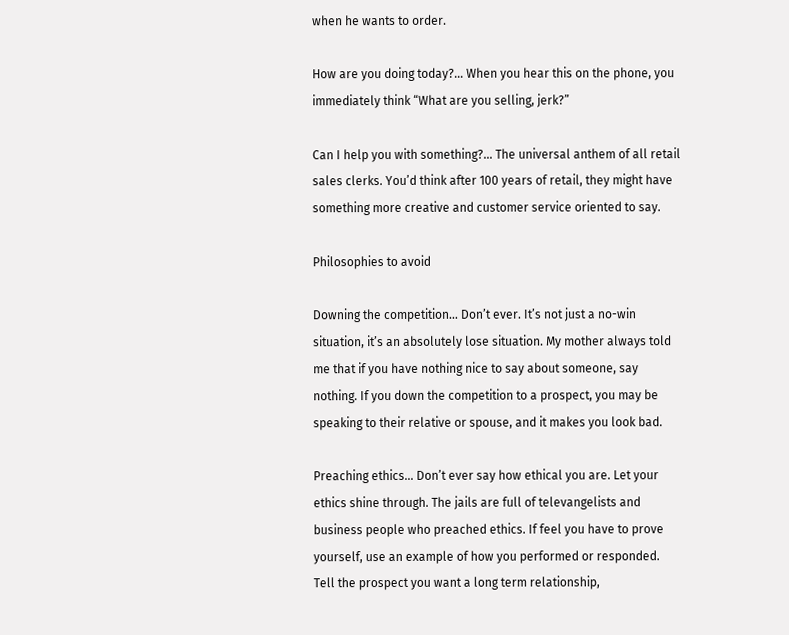when he wants to order.

How are you doing today?… When you hear this on the phone, you immediately think “What are you selling, jerk?”

Can I help you with something?… The universal anthem of all retail sales clerks. You’d think after 100 years of retail, they might have something more creative and customer service oriented to say.

Philosophies to avoid

Downing the competition… Don’t ever. It’s not just a no-win situation, it’s an absolutely lose situation. My mother always told me that if you have nothing nice to say about someone, say nothing. If you down the competition to a prospect, you may be speaking to their relative or spouse, and it makes you look bad.

Preaching ethics… Don’t ever say how ethical you are. Let your ethics shine through. The jails are full of televangelists and business people who preached ethics. If feel you have to prove yourself, use an example of how you performed or responded. Tell the prospect you want a long term relationship,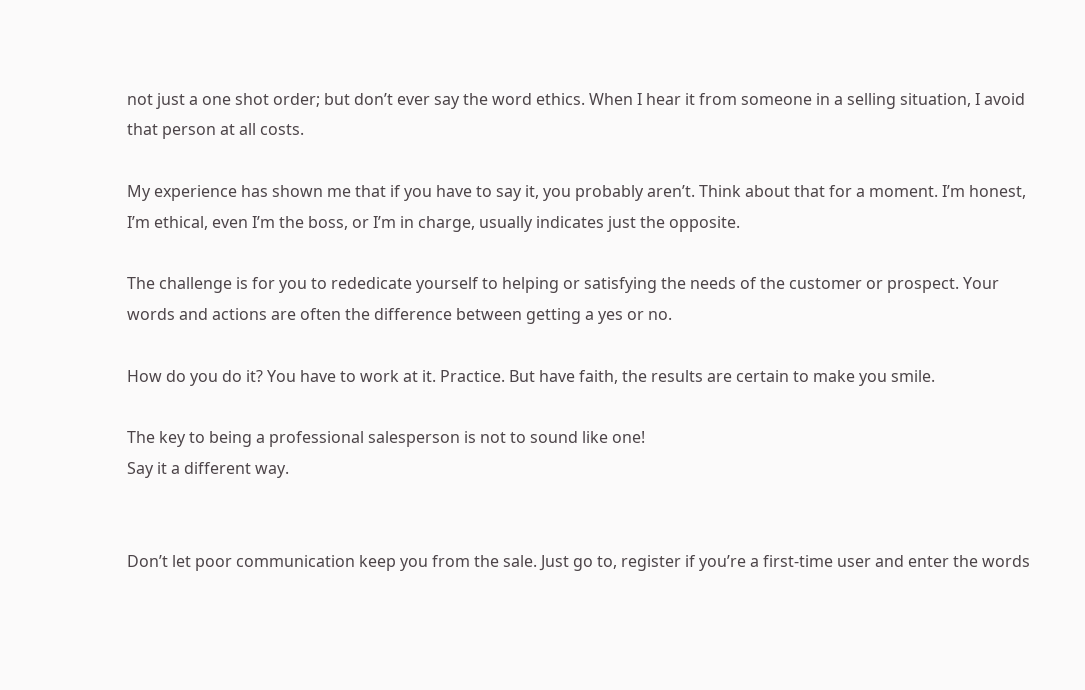not just a one shot order; but don’t ever say the word ethics. When I hear it from someone in a selling situation, I avoid that person at all costs.

My experience has shown me that if you have to say it, you probably aren’t. Think about that for a moment. I’m honest, I’m ethical, even I’m the boss, or I’m in charge, usually indicates just the opposite.

The challenge is for you to rededicate yourself to helping or satisfying the needs of the customer or prospect. Your words and actions are often the difference between getting a yes or no.

How do you do it? You have to work at it. Practice. But have faith, the results are certain to make you smile.

The key to being a professional salesperson is not to sound like one!
Say it a different way.


Don’t let poor communication keep you from the sale. Just go to, register if you’re a first-time user and enter the words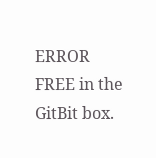ERROR FREE in the GitBit box.